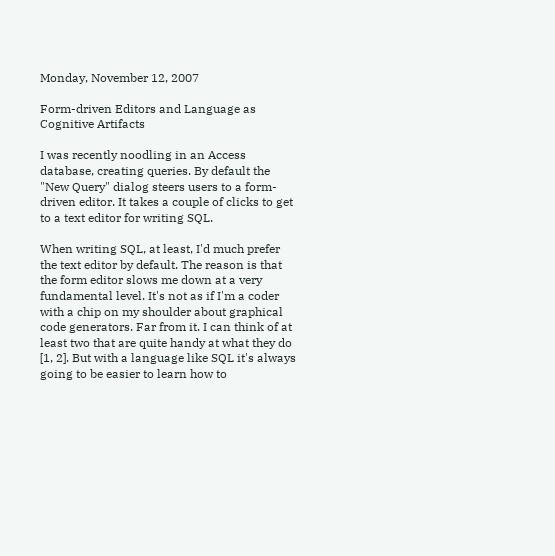Monday, November 12, 2007

Form-driven Editors and Language as Cognitive Artifacts

I was recently noodling in an Access database, creating queries. By default the "New Query" dialog steers users to a form-driven editor. It takes a couple of clicks to get to a text editor for writing SQL.

When writing SQL, at least, I'd much prefer the text editor by default. The reason is that the form editor slows me down at a very fundamental level. It's not as if I'm a coder with a chip on my shoulder about graphical code generators. Far from it. I can think of at least two that are quite handy at what they do [1, 2]. But with a language like SQL it's always going to be easier to learn how to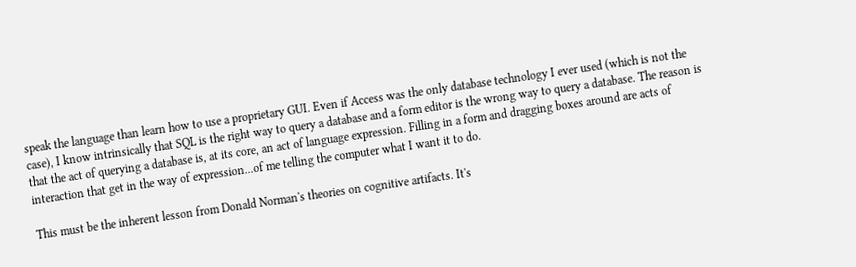speak the language than learn how to use a proprietary GUI. Even if Access was the only database technology I ever used (which is not the case), I know intrinsically that SQL is the right way to query a database and a form editor is the wrong way to query a database. The reason is that the act of querying a database is, at its core, an act of language expression. Filling in a form and dragging boxes around are acts of interaction that get in the way of expression...of me telling the computer what I want it to do.

This must be the inherent lesson from Donald Norman's theories on cognitive artifacts. It's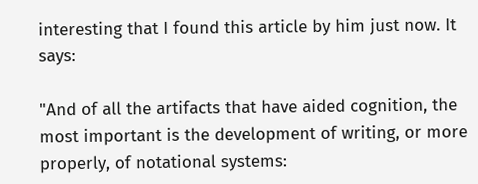interesting that I found this article by him just now. It says:

"And of all the artifacts that have aided cognition, the most important is the development of writing, or more properly, of notational systems: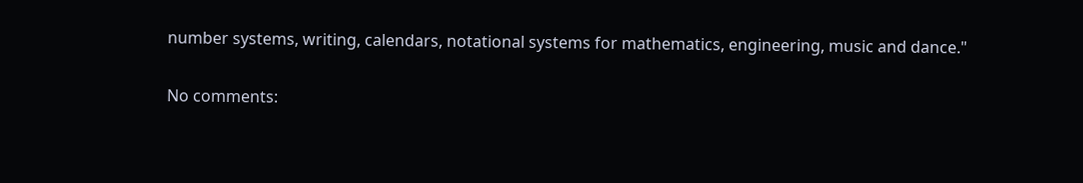number systems, writing, calendars, notational systems for mathematics, engineering, music and dance."

No comments: